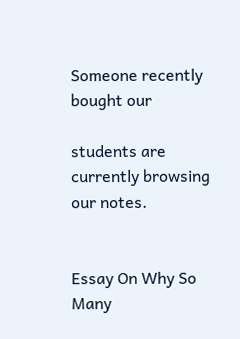Someone recently bought our

students are currently browsing our notes.


Essay On Why So Many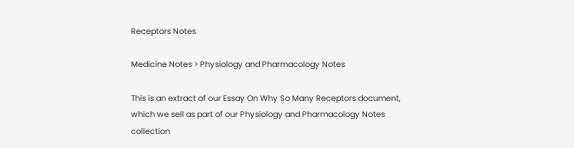Receptors Notes

Medicine Notes > Physiology and Pharmacology Notes

This is an extract of our Essay On Why So Many Receptors document, which we sell as part of our Physiology and Pharmacology Notes collection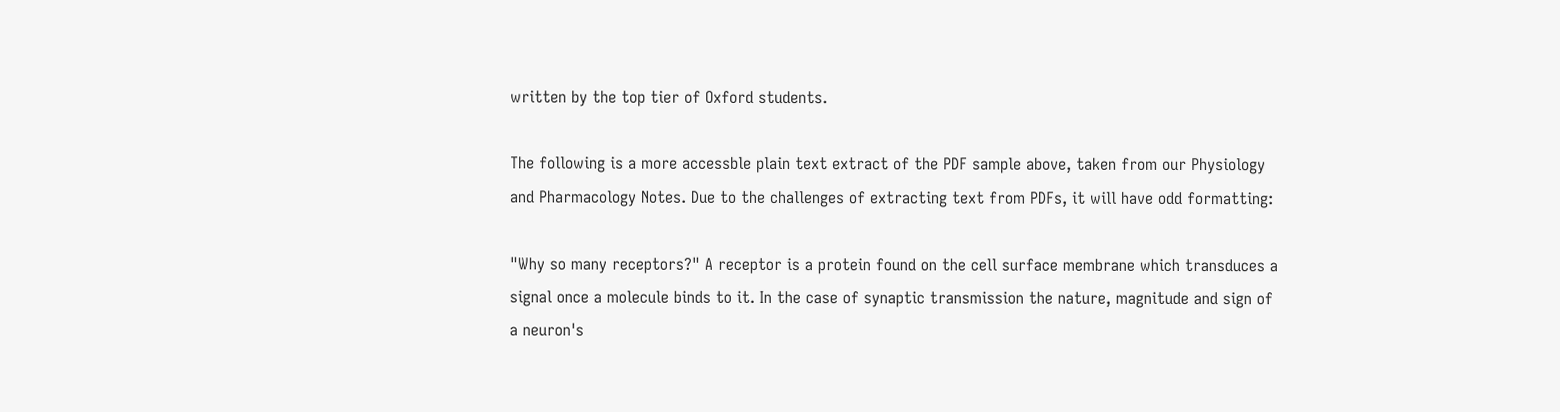written by the top tier of Oxford students.

The following is a more accessble plain text extract of the PDF sample above, taken from our Physiology and Pharmacology Notes. Due to the challenges of extracting text from PDFs, it will have odd formatting:

"Why so many receptors?" A receptor is a protein found on the cell surface membrane which transduces a signal once a molecule binds to it. In the case of synaptic transmission the nature, magnitude and sign of a neuron's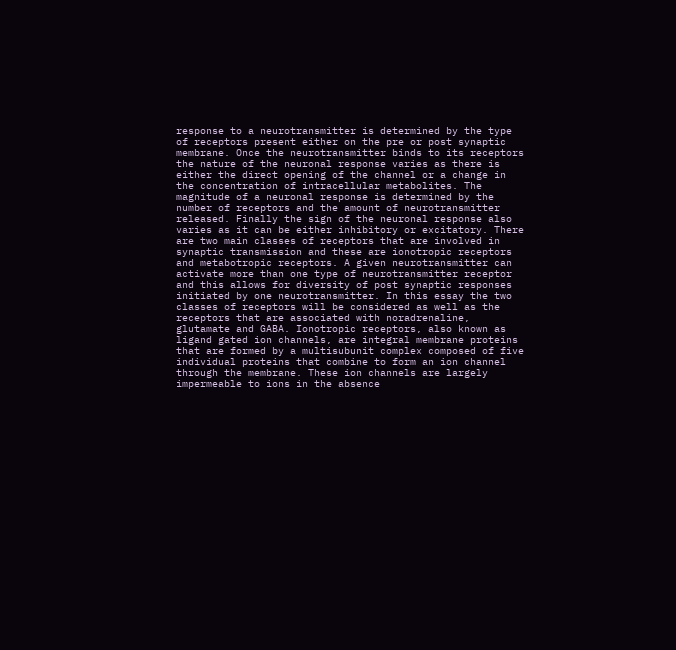response to a neurotransmitter is determined by the type of receptors present either on the pre or post synaptic membrane. Once the neurotransmitter binds to its receptors the nature of the neuronal response varies as there is either the direct opening of the channel or a change in the concentration of intracellular metabolites. The magnitude of a neuronal response is determined by the number of receptors and the amount of neurotransmitter released. Finally the sign of the neuronal response also varies as it can be either inhibitory or excitatory. There are two main classes of receptors that are involved in synaptic transmission and these are ionotropic receptors and metabotropic receptors. A given neurotransmitter can activate more than one type of neurotransmitter receptor and this allows for diversity of post synaptic responses initiated by one neurotransmitter. In this essay the two classes of receptors will be considered as well as the receptors that are associated with noradrenaline, glutamate and GABA. Ionotropic receptors, also known as ligand gated ion channels, are integral membrane proteins that are formed by a multisubunit complex composed of five individual proteins that combine to form an ion channel through the membrane. These ion channels are largely impermeable to ions in the absence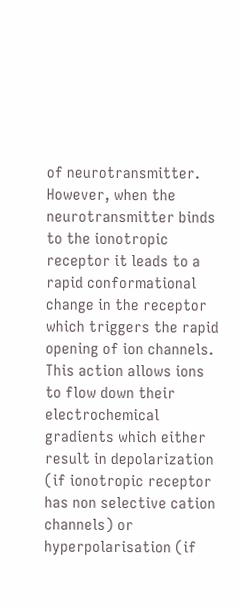of neurotransmitter. However, when the neurotransmitter binds to the ionotropic receptor it leads to a rapid conformational change in the receptor which triggers the rapid opening of ion channels. This action allows ions to flow down their electrochemical gradients which either result in depolarization (if ionotropic receptor has non selective cation channels) or hyperpolarisation (if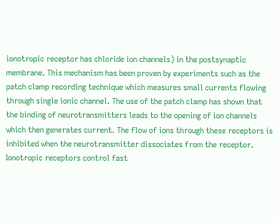ionotropic receptor has chloride ion channels) in the postsynaptic membrane. This mechanism has been proven by experiments such as the patch clamp recording technique which measures small currents flowing through single ionic channel. The use of the patch clamp has shown that the binding of neurotransmitters leads to the opening of ion channels which then generates current. The flow of ions through these receptors is inhibited when the neurotransmitter dissociates from the receptor. Ionotropic receptors control fast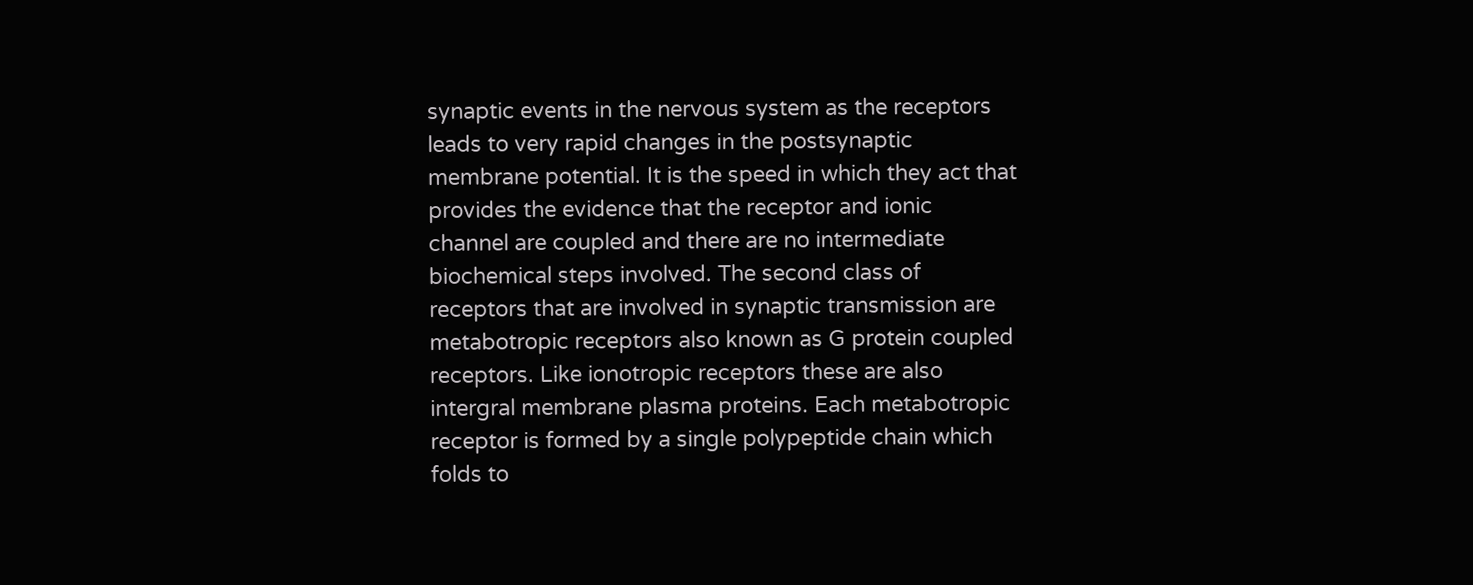synaptic events in the nervous system as the receptors leads to very rapid changes in the postsynaptic membrane potential. It is the speed in which they act that provides the evidence that the receptor and ionic channel are coupled and there are no intermediate biochemical steps involved. The second class of receptors that are involved in synaptic transmission are metabotropic receptors also known as G protein coupled receptors. Like ionotropic receptors these are also intergral membrane plasma proteins. Each metabotropic receptor is formed by a single polypeptide chain which folds to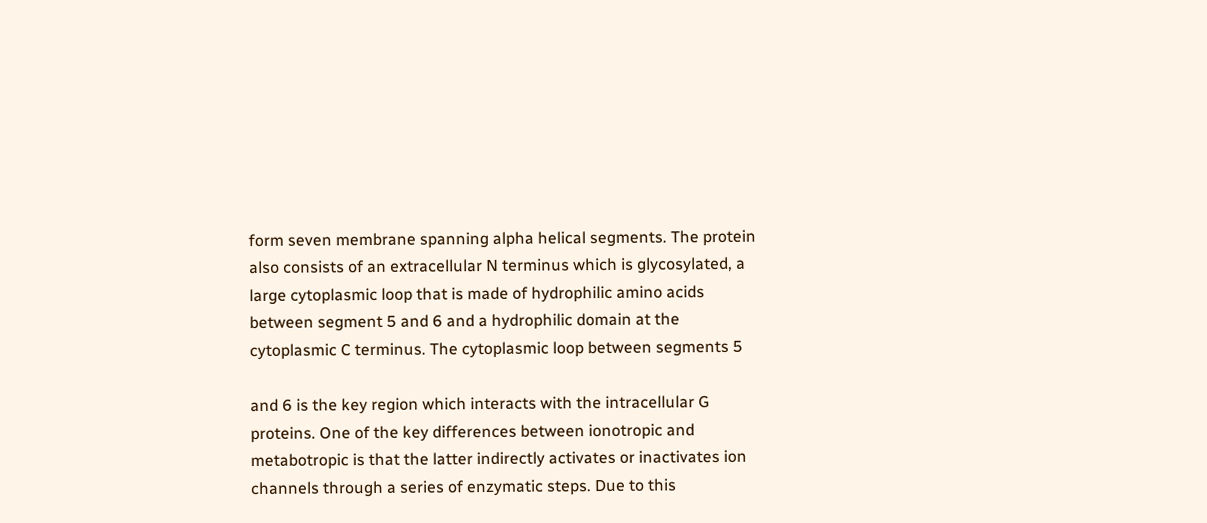form seven membrane spanning alpha helical segments. The protein also consists of an extracellular N terminus which is glycosylated, a large cytoplasmic loop that is made of hydrophilic amino acids between segment 5 and 6 and a hydrophilic domain at the cytoplasmic C terminus. The cytoplasmic loop between segments 5

and 6 is the key region which interacts with the intracellular G proteins. One of the key differences between ionotropic and metabotropic is that the latter indirectly activates or inactivates ion channels through a series of enzymatic steps. Due to this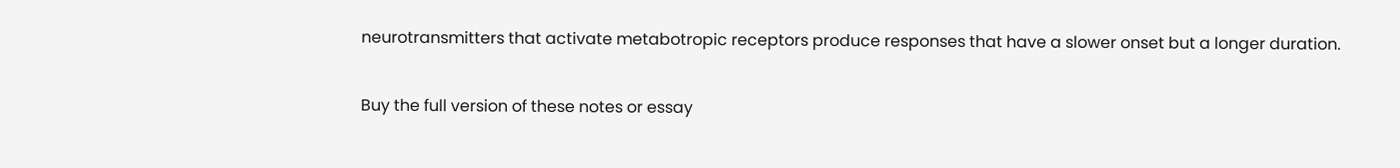neurotransmitters that activate metabotropic receptors produce responses that have a slower onset but a longer duration.

Buy the full version of these notes or essay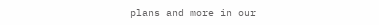plans and more in our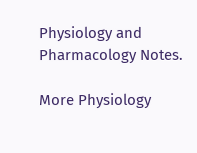Physiology and Pharmacology Notes.

More Physiology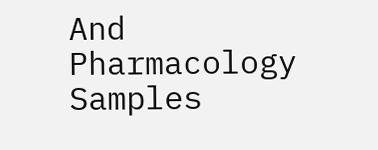And Pharmacology Samples